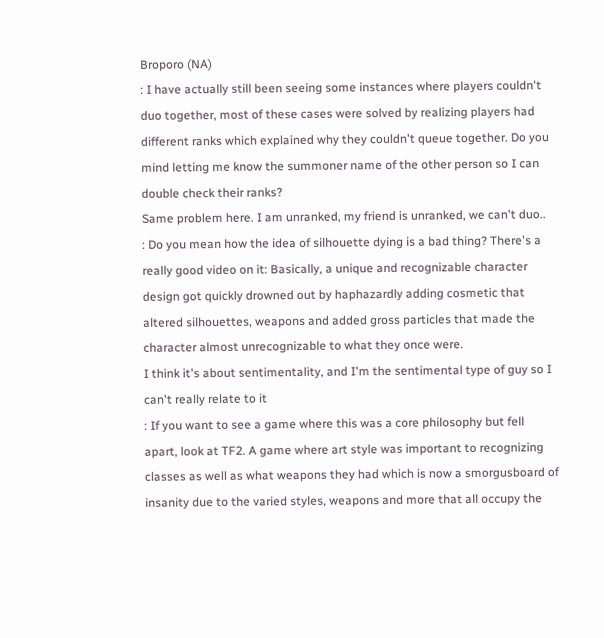Broporo (NA)
: I have actually still been seeing some instances where players couldn't duo together, most of these cases were solved by realizing players had different ranks which explained why they couldn't queue together. Do you mind letting me know the summoner name of the other person so I can double check their ranks?
Same problem here. I am unranked, my friend is unranked, we can't duo..
: Do you mean how the idea of silhouette dying is a bad thing? There's a really good video on it: Basically, a unique and recognizable character design got quickly drowned out by haphazardly adding cosmetic that altered silhouettes, weapons and added gross particles that made the character almost unrecognizable to what they once were.
I think it's about sentimentality, and I'm the sentimental type of guy so I can't really relate to it
: If you want to see a game where this was a core philosophy but fell apart, look at TF2. A game where art style was important to recognizing classes as well as what weapons they had which is now a smorgusboard of insanity due to the varied styles, weapons and more that all occupy the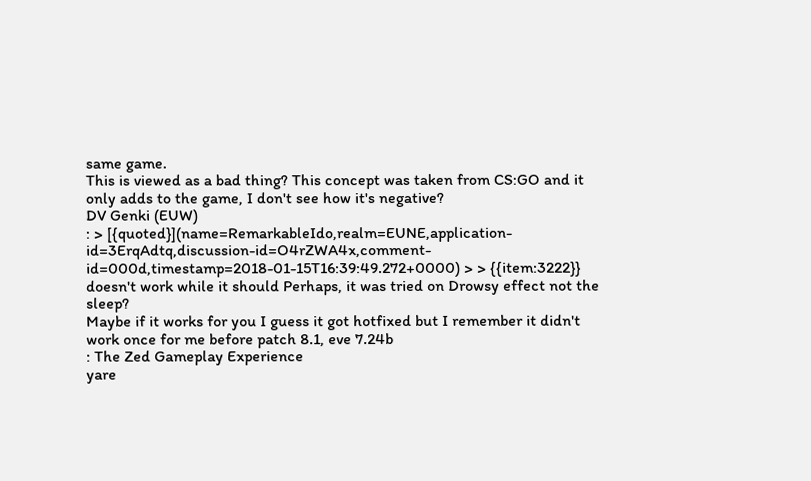same game.
This is viewed as a bad thing? This concept was taken from CS:GO and it only adds to the game, I don't see how it's negative?
DV Genki (EUW)
: > [{quoted}](name=RemarkableIdo,realm=EUNE,application-id=3ErqAdtq,discussion-id=O4rZWA4x,comment-id=000d,timestamp=2018-01-15T16:39:49.272+0000) > > {{item:3222}} doesn't work while it should Perhaps, it was tried on Drowsy effect not the sleep?
Maybe if it works for you I guess it got hotfixed but I remember it didn't work once for me before patch 8.1, eve 7.24b
: The Zed Gameplay Experience
yare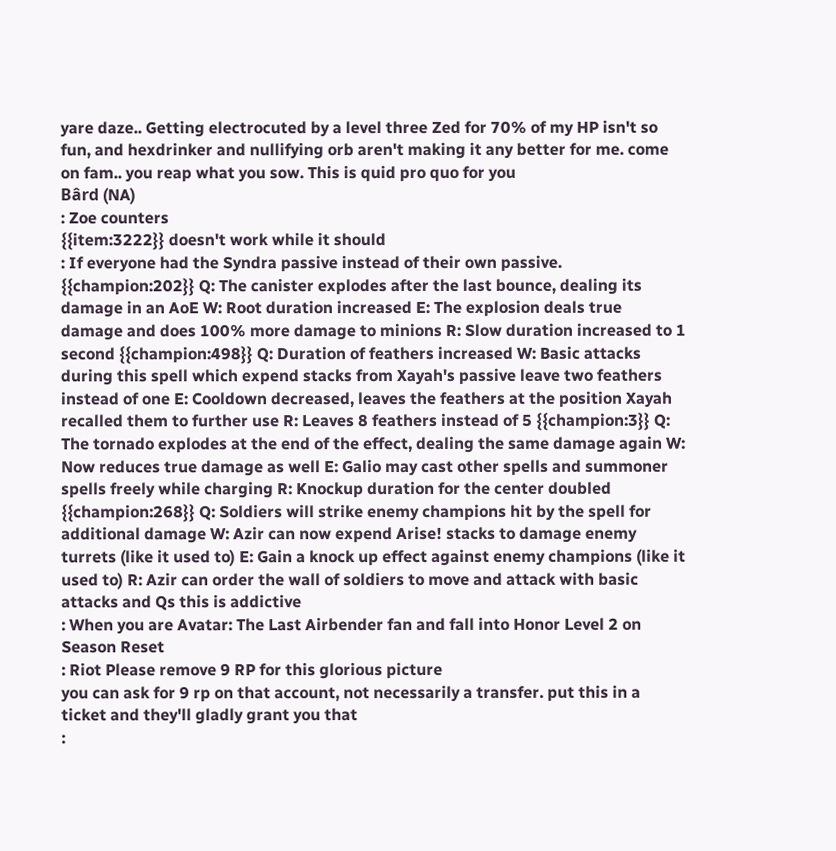yare daze.. Getting electrocuted by a level three Zed for 70% of my HP isn't so fun, and hexdrinker and nullifying orb aren't making it any better for me. come on fam.. you reap what you sow. This is quid pro quo for you
Bârd (NA)
: Zoe counters
{{item:3222}} doesn't work while it should
: If everyone had the Syndra passive instead of their own passive.
{{champion:202}} Q: The canister explodes after the last bounce, dealing its damage in an AoE W: Root duration increased E: The explosion deals true damage and does 100% more damage to minions R: Slow duration increased to 1 second {{champion:498}} Q: Duration of feathers increased W: Basic attacks during this spell which expend stacks from Xayah's passive leave two feathers instead of one E: Cooldown decreased, leaves the feathers at the position Xayah recalled them to further use R: Leaves 8 feathers instead of 5 {{champion:3}} Q: The tornado explodes at the end of the effect, dealing the same damage again W: Now reduces true damage as well E: Galio may cast other spells and summoner spells freely while charging R: Knockup duration for the center doubled {{champion:268}} Q: Soldiers will strike enemy champions hit by the spell for additional damage W: Azir can now expend Arise! stacks to damage enemy turrets (like it used to) E: Gain a knock up effect against enemy champions (like it used to) R: Azir can order the wall of soldiers to move and attack with basic attacks and Qs this is addictive
: When you are Avatar: The Last Airbender fan and fall into Honor Level 2 on Season Reset
: Riot Please remove 9 RP for this glorious picture
you can ask for 9 rp on that account, not necessarily a transfer. put this in a ticket and they'll gladly grant you that
: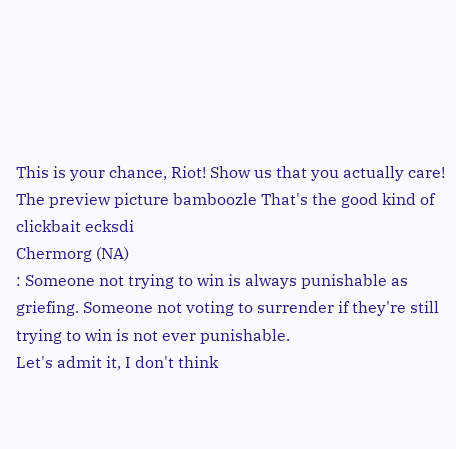This is your chance, Riot! Show us that you actually care!
The preview picture bamboozle That's the good kind of clickbait ecksdi
Chermorg (NA)
: Someone not trying to win is always punishable as griefing. Someone not voting to surrender if they're still trying to win is not ever punishable.
Let's admit it, I don't think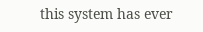this system has ever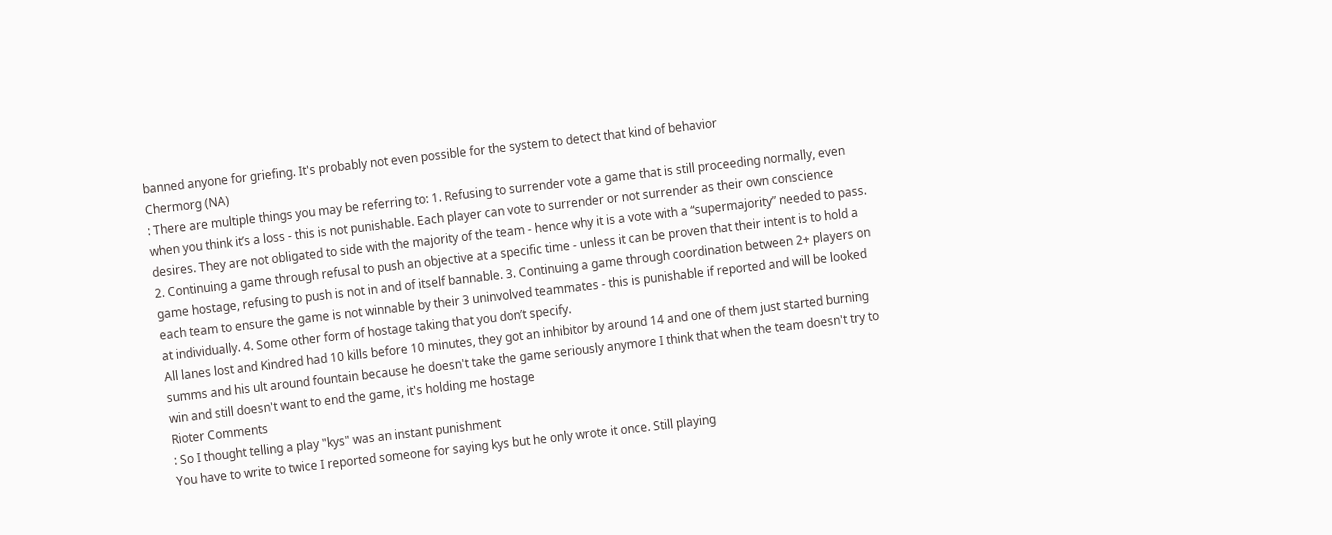banned anyone for griefing. It's probably not even possible for the system to detect that kind of behavior
Chermorg (NA)
: There are multiple things you may be referring to: 1. Refusing to surrender vote a game that is still proceeding normally, even when you think it’s a loss - this is not punishable. Each player can vote to surrender or not surrender as their own conscience desires. They are not obligated to side with the majority of the team - hence why it is a vote with a “supermajority” needed to pass. 2. Continuing a game through refusal to push an objective at a specific time - unless it can be proven that their intent is to hold a game hostage, refusing to push is not in and of itself bannable. 3. Continuing a game through coordination between 2+ players on each team to ensure the game is not winnable by their 3 uninvolved teammates - this is punishable if reported and will be looked at individually. 4. Some other form of hostage taking that you don’t specify.
All lanes lost and Kindred had 10 kills before 10 minutes, they got an inhibitor by around 14 and one of them just started burning summs and his ult around fountain because he doesn't take the game seriously anymore I think that when the team doesn't try to win and still doesn't want to end the game, it's holding me hostage
Rioter Comments
: So I thought telling a play "kys" was an instant punishment
You have to write to twice I reported someone for saying kys but he only wrote it once. Still playing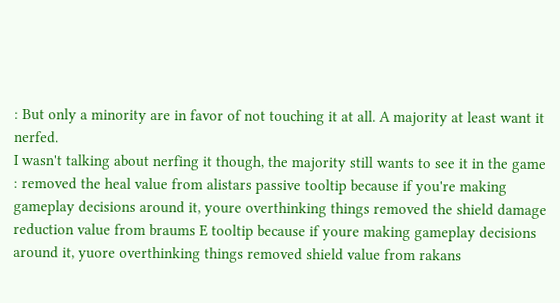: But only a minority are in favor of not touching it at all. A majority at least want it nerfed.
I wasn't talking about nerfing it though, the majority still wants to see it in the game
: removed the heal value from alistars passive tooltip because if you're making gameplay decisions around it, youre overthinking things removed the shield damage reduction value from braums E tooltip because if youre making gameplay decisions around it, yuore overthinking things removed shield value from rakans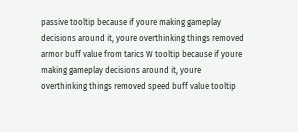passive tooltip because if youre making gameplay decisions around it, youre overthinking things removed armor buff value from tarics W tooltip because if youre making gameplay decisions around it, youre overthinking things removed speed buff value tooltip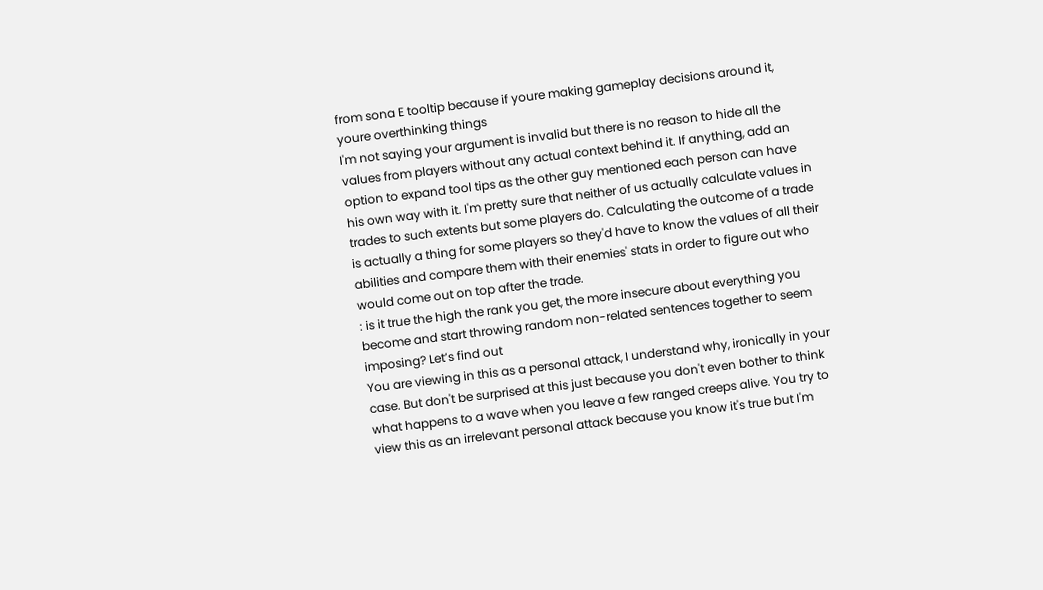from sona E tooltip because if youre making gameplay decisions around it, youre overthinking things
I'm not saying your argument is invalid but there is no reason to hide all the values from players without any actual context behind it. If anything, add an option to expand tool tips as the other guy mentioned each person can have his own way with it. I'm pretty sure that neither of us actually calculate values in trades to such extents but some players do. Calculating the outcome of a trade is actually a thing for some players so they'd have to know the values of all their abilities and compare them with their enemies' stats in order to figure out who would come out on top after the trade.
: is it true the high the rank you get, the more insecure about everything you become and start throwing random non-related sentences together to seem imposing? Let’s find out
You are viewing in this as a personal attack, I understand why, ironically in your case. But don't be surprised at this just because you don't even bother to think what happens to a wave when you leave a few ranged creeps alive. You try to view this as an irrelevant personal attack because you know it's true but I'm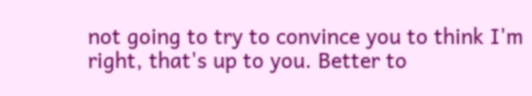not going to try to convince you to think I'm right, that's up to you. Better to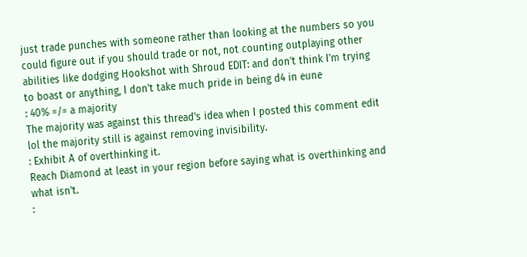just trade punches with someone rather than looking at the numbers so you could figure out if you should trade or not, not counting outplaying other abilities like dodging Hookshot with Shroud EDIT: and don't think I'm trying to boast or anything, I don't take much pride in being d4 in eune
: 40% =/= a majority
The majority was against this thread's idea when I posted this comment edit lol the majority still is against removing invisibility.
: Exhibit A of overthinking it.
Reach Diamond at least in your region before saying what is overthinking and what isn't.
: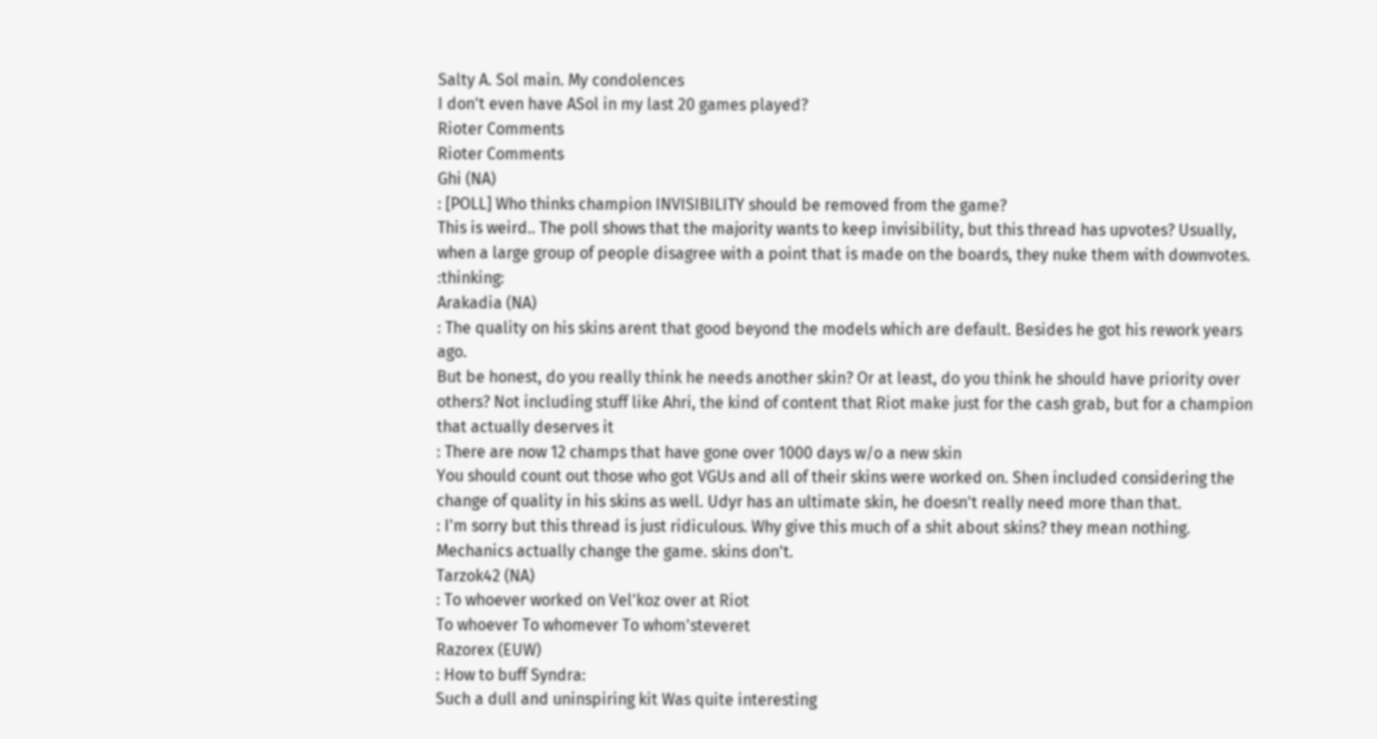Salty A. Sol main. My condolences
I don't even have ASol in my last 20 games played?
Rioter Comments
Rioter Comments
Ghi (NA)
: [POLL] Who thinks champion INVISIBILITY should be removed from the game?
This is weird.. The poll shows that the majority wants to keep invisibility, but this thread has upvotes? Usually, when a large group of people disagree with a point that is made on the boards, they nuke them with downvotes. :thinking:
Arakadia (NA)
: The quality on his skins arent that good beyond the models which are default. Besides he got his rework years ago.
But be honest, do you really think he needs another skin? Or at least, do you think he should have priority over others? Not including stuff like Ahri, the kind of content that Riot make just for the cash grab, but for a champion that actually deserves it
: There are now 12 champs that have gone over 1000 days w/o a new skin
You should count out those who got VGUs and all of their skins were worked on. Shen included considering the change of quality in his skins as well. Udyr has an ultimate skin, he doesn't really need more than that.
: I'm sorry but this thread is just ridiculous. Why give this much of a shit about skins? they mean nothing. Mechanics actually change the game. skins don't.
Tarzok42 (NA)
: To whoever worked on Vel'koz over at Riot
To whoever To whomever To whom'steveret
Razorex (EUW)
: How to buff Syndra:
Such a dull and uninspiring kit Was quite interesting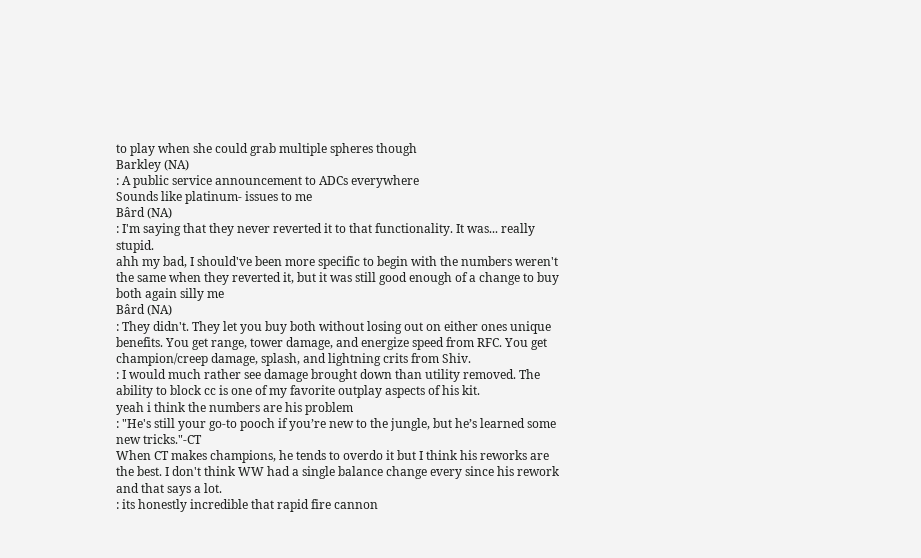to play when she could grab multiple spheres though
Barkley (NA)
: A public service announcement to ADCs everywhere
Sounds like platinum- issues to me
Bârd (NA)
: I'm saying that they never reverted it to that functionality. It was... really stupid.
ahh my bad, I should've been more specific to begin with the numbers weren't the same when they reverted it, but it was still good enough of a change to buy both again silly me
Bârd (NA)
: They didn't. They let you buy both without losing out on either ones unique benefits. You get range, tower damage, and energize speed from RFC. You get champion/creep damage, splash, and lightning crits from Shiv.
: I would much rather see damage brought down than utility removed. The ability to block cc is one of my favorite outplay aspects of his kit.
yeah i think the numbers are his problem
: "He's still your go-to pooch if you’re new to the jungle, but he’s learned some new tricks."-CT
When CT makes champions, he tends to overdo it but I think his reworks are the best. I don't think WW had a single balance change every since his rework and that says a lot.
: its honestly incredible that rapid fire cannon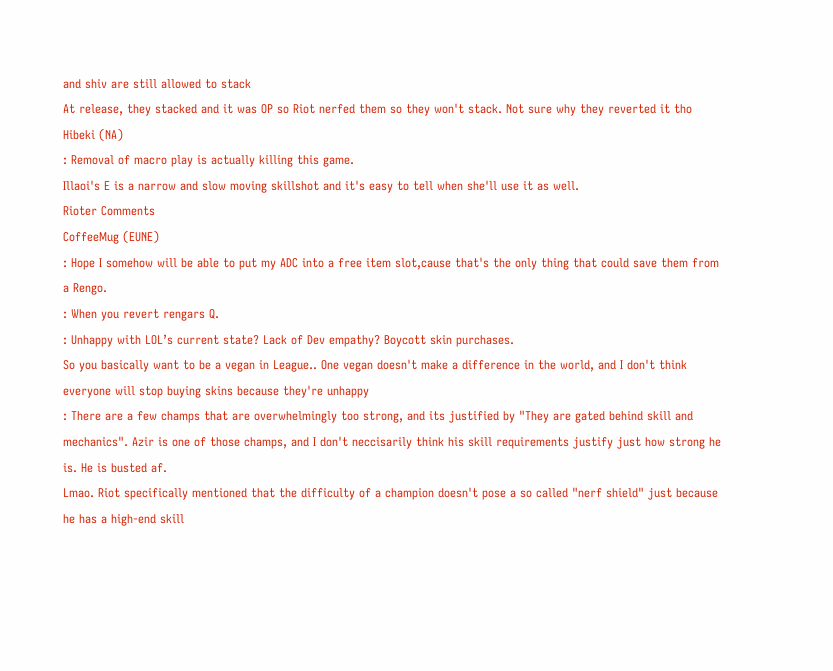and shiv are still allowed to stack
At release, they stacked and it was OP so Riot nerfed them so they won't stack. Not sure why they reverted it tho
Hibeki (NA)
: Removal of macro play is actually killing this game.
Illaoi's E is a narrow and slow moving skillshot and it's easy to tell when she'll use it as well.
Rioter Comments
CoffeeMug (EUNE)
: Hope I somehow will be able to put my ADC into a free item slot,cause that's the only thing that could save them from a Rengo.
: When you revert rengars Q.
: Unhappy with LOL’s current state? Lack of Dev empathy? Boycott skin purchases.
So you basically want to be a vegan in League.. One vegan doesn't make a difference in the world, and I don't think everyone will stop buying skins because they're unhappy
: There are a few champs that are overwhelmingly too strong, and its justified by "They are gated behind skill and mechanics". Azir is one of those champs, and I don't neccisarily think his skill requirements justify just how strong he is. He is busted af.
Lmao. Riot specifically mentioned that the difficulty of a champion doesn't pose a so called "nerf shield" just because he has a high-end skill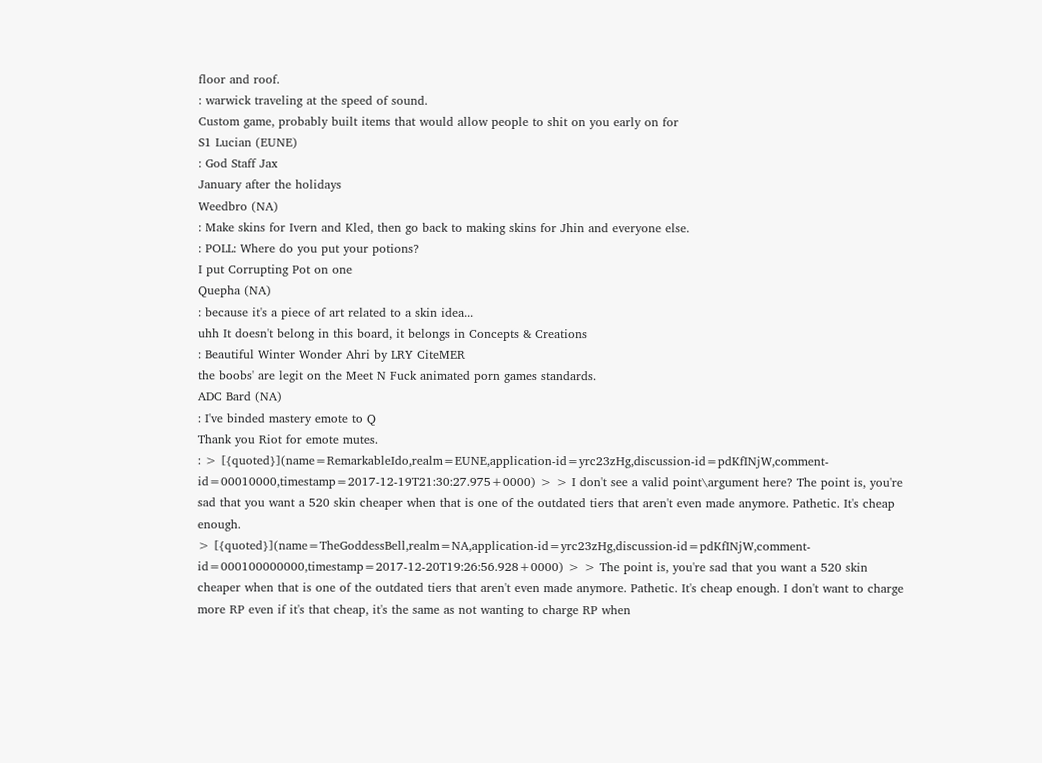floor and roof.
: warwick traveling at the speed of sound.
Custom game, probably built items that would allow people to shit on you early on for
S1 Lucian (EUNE)
: God Staff Jax
January after the holidays
Weedbro (NA)
: Make skins for Ivern and Kled, then go back to making skins for Jhin and everyone else.
: POLL: Where do you put your potions?
I put Corrupting Pot on one
Quepha (NA)
: because it's a piece of art related to a skin idea...
uhh It doesn't belong in this board, it belongs in Concepts & Creations
: Beautiful Winter Wonder Ahri by LRY CiteMER
the boobs' are legit on the Meet N Fuck animated porn games standards.
ADC Bard (NA)
: I've binded mastery emote to Q
Thank you Riot for emote mutes.
: > [{quoted}](name=RemarkableIdo,realm=EUNE,application-id=yrc23zHg,discussion-id=pdKfINjW,comment-id=00010000,timestamp=2017-12-19T21:30:27.975+0000) > > I don't see a valid point\argument here? The point is, you're sad that you want a 520 skin cheaper when that is one of the outdated tiers that aren't even made anymore. Pathetic. It's cheap enough.
> [{quoted}](name=TheGoddessBell,realm=NA,application-id=yrc23zHg,discussion-id=pdKfINjW,comment-id=000100000000,timestamp=2017-12-20T19:26:56.928+0000) > > The point is, you're sad that you want a 520 skin cheaper when that is one of the outdated tiers that aren't even made anymore. Pathetic. It's cheap enough. I don't want to charge more RP even if it's that cheap, it's the same as not wanting to charge RP when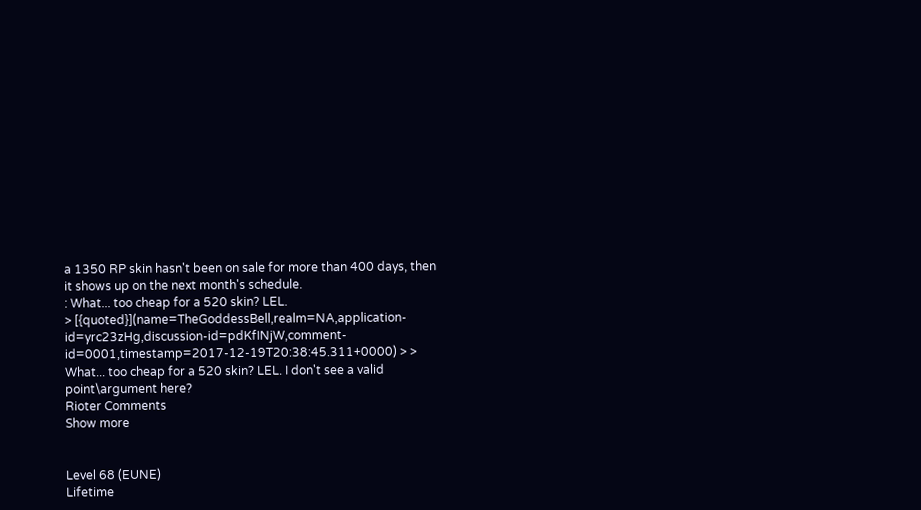a 1350 RP skin hasn't been on sale for more than 400 days, then it shows up on the next month's schedule.
: What... too cheap for a 520 skin? LEL.
> [{quoted}](name=TheGoddessBell,realm=NA,application-id=yrc23zHg,discussion-id=pdKfINjW,comment-id=0001,timestamp=2017-12-19T20:38:45.311+0000) > > What... too cheap for a 520 skin? LEL. I don't see a valid point\argument here?
Rioter Comments
Show more


Level 68 (EUNE)
Lifetime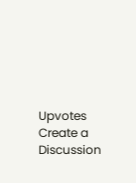Upvotes
Create a Discussion